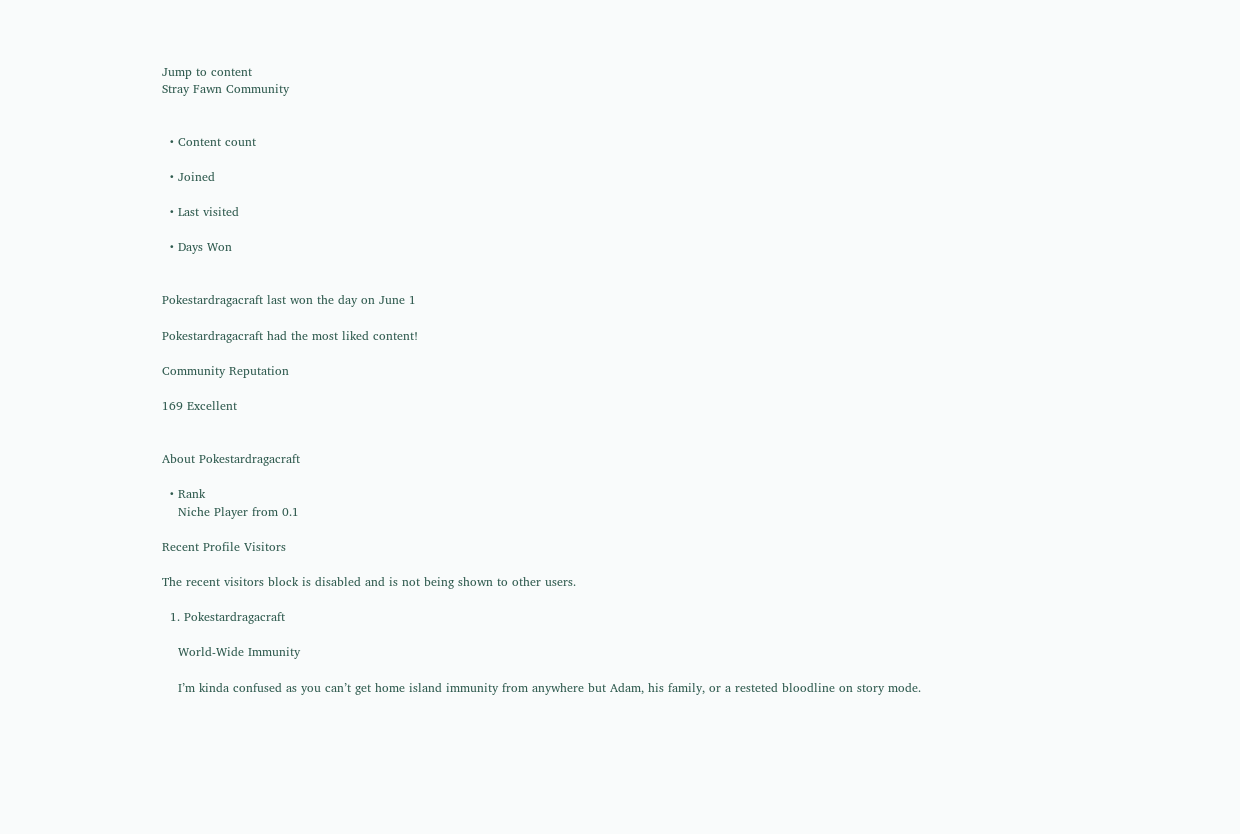Jump to content
Stray Fawn Community


  • Content count

  • Joined

  • Last visited

  • Days Won


Pokestardragacraft last won the day on June 1

Pokestardragacraft had the most liked content!

Community Reputation

169 Excellent


About Pokestardragacraft

  • Rank
    Niche Player from 0.1

Recent Profile Visitors

The recent visitors block is disabled and is not being shown to other users.

  1. Pokestardragacraft

    World-Wide Immunity

    I’m kinda confused as you can’t get home island immunity from anywhere but Adam, his family, or a resteted bloodline on story mode.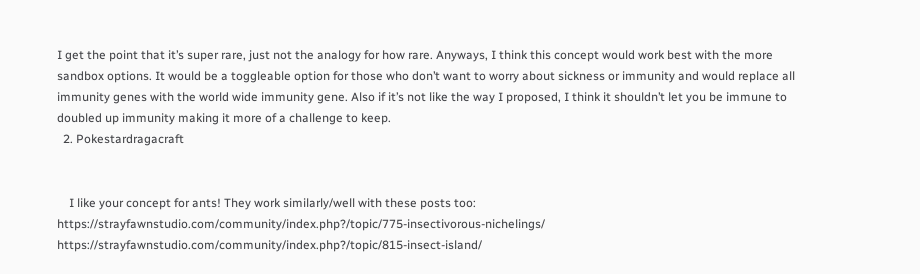I get the point that it’s super rare, just not the analogy for how rare. Anyways, I think this concept would work best with the more sandbox options. It would be a toggleable option for those who don’t want to worry about sickness or immunity and would replace all immunity genes with the world wide immunity gene. Also if it’s not like the way I proposed, I think it shouldn’t let you be immune to doubled up immunity making it more of a challenge to keep.
  2. Pokestardragacraft


    I like your concept for ants! They work similarly/well with these posts too: https://strayfawnstudio.com/community/index.php?/topic/775-insectivorous-nichelings/ https://strayfawnstudio.com/community/index.php?/topic/815-insect-island/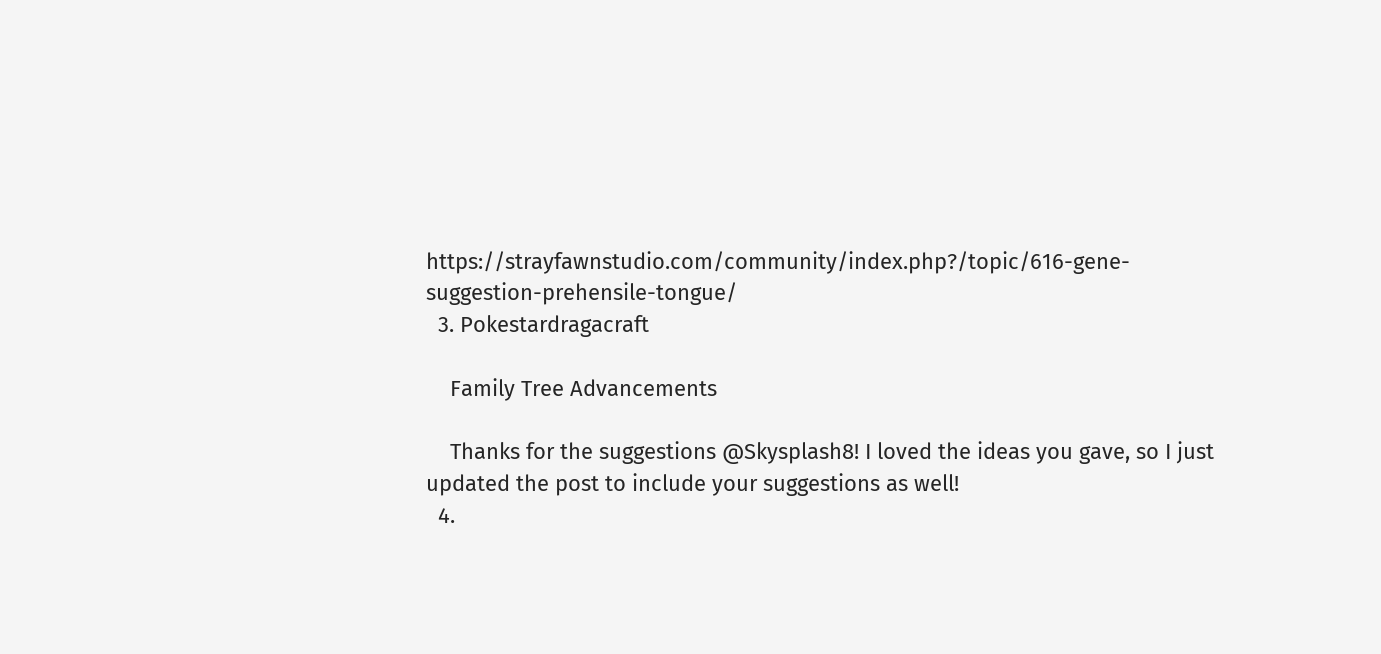https://strayfawnstudio.com/community/index.php?/topic/616-gene-suggestion-prehensile-tongue/
  3. Pokestardragacraft

    Family Tree Advancements

    Thanks for the suggestions @Skysplash8! I loved the ideas you gave, so I just updated the post to include your suggestions as well!
  4.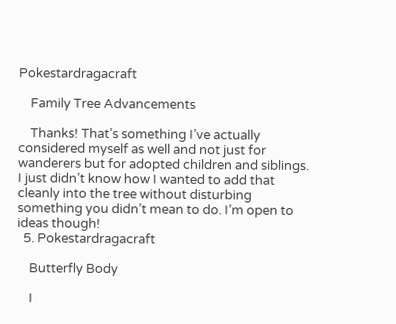Pokestardragacraft

    Family Tree Advancements

    Thanks! That’s something I’ve actually considered myself as well and not just for wanderers but for adopted children and siblings. I just didn’t know how I wanted to add that cleanly into the tree without disturbing something you didn’t mean to do. I’m open to ideas though!
  5. Pokestardragacraft

    Butterfly Body

    I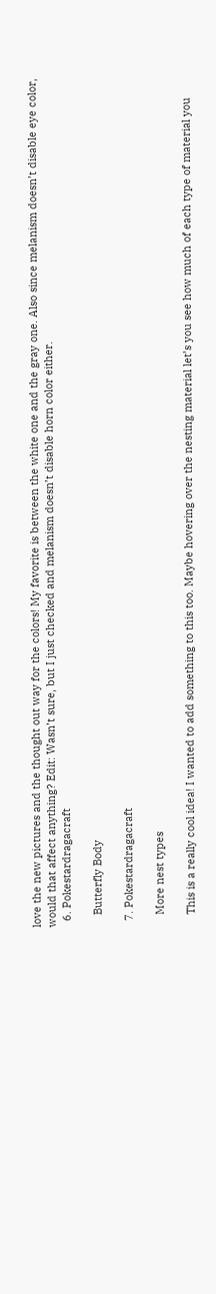love the new pictures and the thought out way for the colors! My favorite is between the white one and the gray one. Also since melanism doesn’t disable eye color, would that affect anything? Edit: Wasn’t sure, but I just checked and melanism doesn’t disable horn color either.
  6. Pokestardragacraft

    Butterfly Body

  7. Pokestardragacraft

    More nest types

    This is a really cool idea! I wanted to add something to this too. Maybe hovering over the nesting material let’s you see how much of each type of material you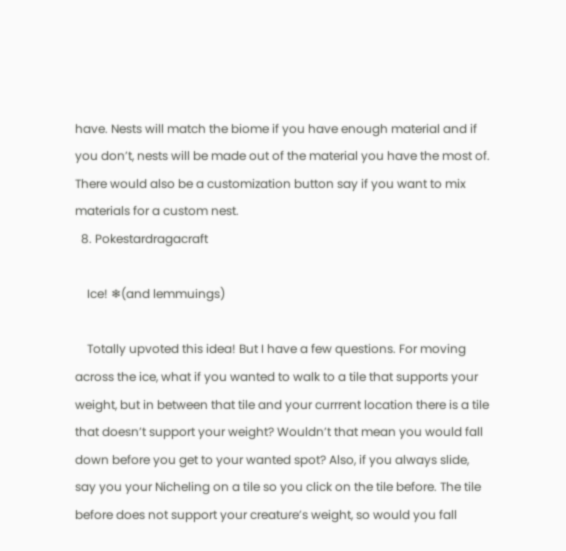have. Nests will match the biome if you have enough material and if you don’t, nests will be made out of the material you have the most of. There would also be a customization button say if you want to mix materials for a custom nest.
  8. Pokestardragacraft

    Ice! ❄(and lemmuings)

    Totally upvoted this idea! But I have a few questions. For moving across the ice, what if you wanted to walk to a tile that supports your weight, but in between that tile and your currrent location there is a tile that doesn’t support your weight? Wouldn’t that mean you would fall down before you get to your wanted spot? Also, if you always slide, say you your Nicheling on a tile so you click on the tile before. The tile before does not support your creature’s weight, so would you fall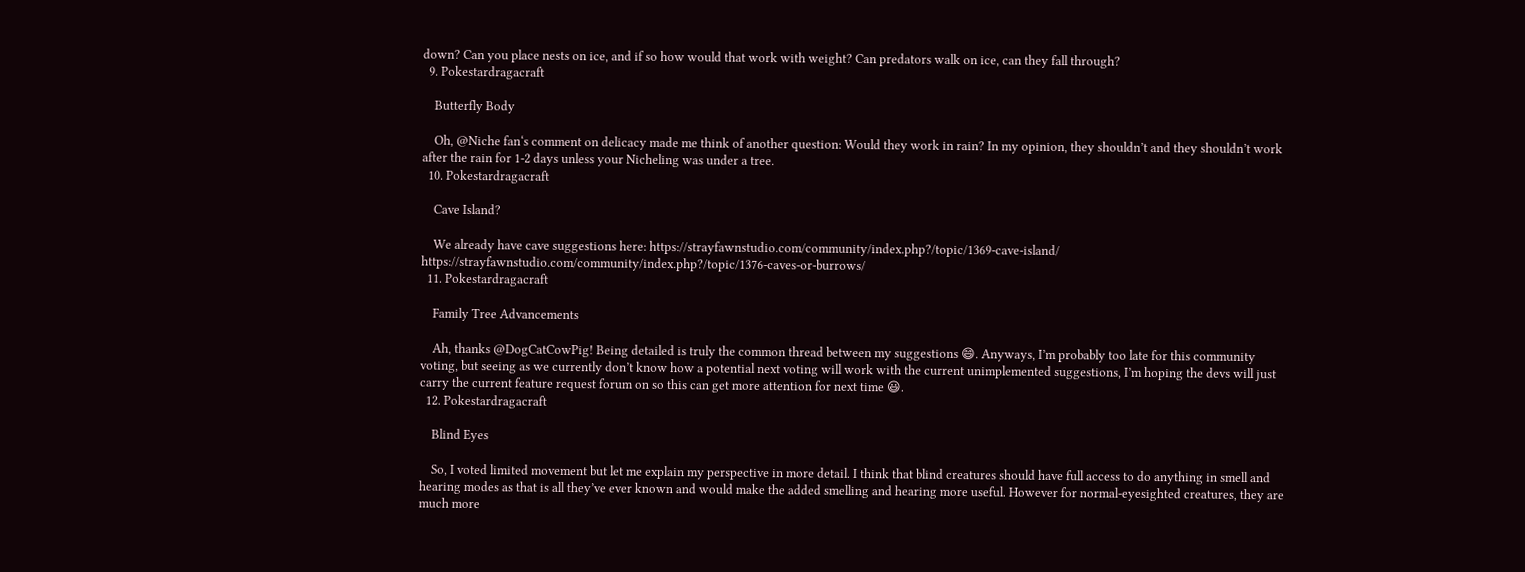down? Can you place nests on ice, and if so how would that work with weight? Can predators walk on ice, can they fall through?
  9. Pokestardragacraft

    Butterfly Body

    Oh, @Niche fan‘s comment on delicacy made me think of another question: Would they work in rain? In my opinion, they shouldn’t and they shouldn’t work after the rain for 1-2 days unless your Nicheling was under a tree.
  10. Pokestardragacraft

    Cave Island?

    We already have cave suggestions here: https://strayfawnstudio.com/community/index.php?/topic/1369-cave-island/ https://strayfawnstudio.com/community/index.php?/topic/1376-caves-or-burrows/
  11. Pokestardragacraft

    Family Tree Advancements

    Ah, thanks @DogCatCowPig! Being detailed is truly the common thread between my suggestions 😄. Anyways, I’m probably too late for this community voting, but seeing as we currently don’t know how a potential next voting will work with the current unimplemented suggestions, I’m hoping the devs will just carry the current feature request forum on so this can get more attention for next time 😃.
  12. Pokestardragacraft

    Blind Eyes

    So, I voted limited movement but let me explain my perspective in more detail. I think that blind creatures should have full access to do anything in smell and hearing modes as that is all they’ve ever known and would make the added smelling and hearing more useful. However for normal-eyesighted creatures, they are much more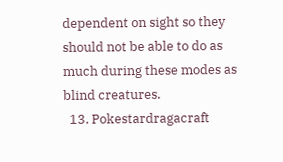dependent on sight so they should not be able to do as much during these modes as blind creatures.
  13. Pokestardragacraft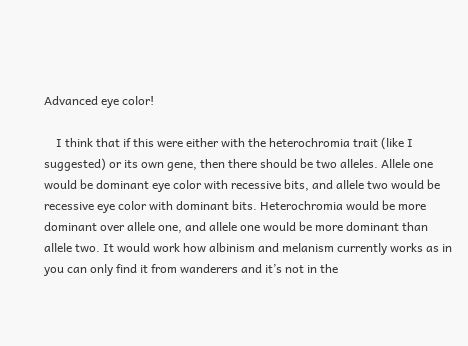Advanced eye color!

    I think that if this were either with the heterochromia trait (like I suggested) or its own gene, then there should be two alleles. Allele one would be dominant eye color with recessive bits, and allele two would be recessive eye color with dominant bits. Heterochromia would be more dominant over allele one, and allele one would be more dominant than allele two. It would work how albinism and melanism currently works as in you can only find it from wanderers and it’s not in the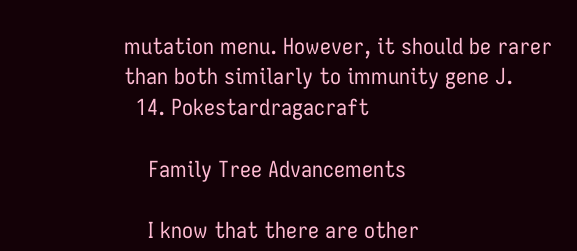mutation menu. However, it should be rarer than both similarly to immunity gene J.
  14. Pokestardragacraft

    Family Tree Advancements

    I know that there are other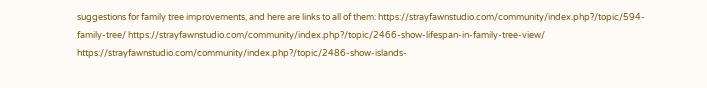suggestions for family tree improvements, and here are links to all of them: https://strayfawnstudio.com/community/index.php?/topic/594-family-tree/ https://strayfawnstudio.com/community/index.php?/topic/2466-show-lifespan-in-family-tree-view/ https://strayfawnstudio.com/community/index.php?/topic/2486-show-islands-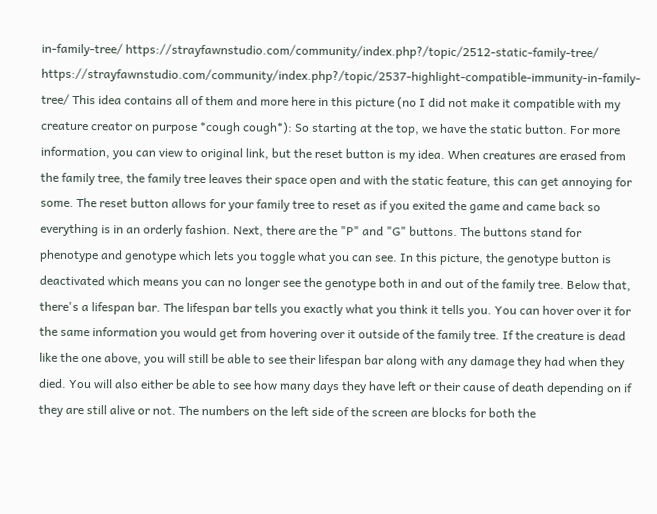in-family-tree/ https://strayfawnstudio.com/community/index.php?/topic/2512-static-family-tree/ https://strayfawnstudio.com/community/index.php?/topic/2537-highlight-compatible-immunity-in-family-tree/ This idea contains all of them and more here in this picture (no I did not make it compatible with my creature creator on purpose *cough cough*): So starting at the top, we have the static button. For more information, you can view to original link, but the reset button is my idea. When creatures are erased from the family tree, the family tree leaves their space open and with the static feature, this can get annoying for some. The reset button allows for your family tree to reset as if you exited the game and came back so everything is in an orderly fashion. Next, there are the "P" and "G" buttons. The buttons stand for phenotype and genotype which lets you toggle what you can see. In this picture, the genotype button is deactivated which means you can no longer see the genotype both in and out of the family tree. Below that, there's a lifespan bar. The lifespan bar tells you exactly what you think it tells you. You can hover over it for the same information you would get from hovering over it outside of the family tree. If the creature is dead like the one above, you will still be able to see their lifespan bar along with any damage they had when they died. You will also either be able to see how many days they have left or their cause of death depending on if they are still alive or not. The numbers on the left side of the screen are blocks for both the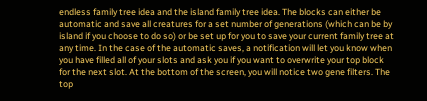endless family tree idea and the island family tree idea. The blocks can either be automatic and save all creatures for a set number of generations (which can be by island if you choose to do so) or be set up for you to save your current family tree at any time. In the case of the automatic saves, a notification will let you know when you have filled all of your slots and ask you if you want to overwrite your top block for the next slot. At the bottom of the screen, you will notice two gene filters. The top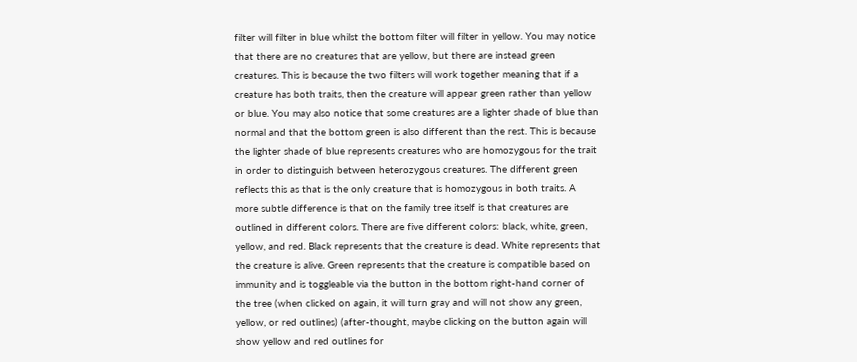filter will filter in blue whilst the bottom filter will filter in yellow. You may notice that there are no creatures that are yellow, but there are instead green creatures. This is because the two filters will work together meaning that if a creature has both traits, then the creature will appear green rather than yellow or blue. You may also notice that some creatures are a lighter shade of blue than normal and that the bottom green is also different than the rest. This is because the lighter shade of blue represents creatures who are homozygous for the trait in order to distinguish between heterozygous creatures. The different green reflects this as that is the only creature that is homozygous in both traits. A more subtle difference is that on the family tree itself is that creatures are outlined in different colors. There are five different colors: black, white, green, yellow, and red. Black represents that the creature is dead. White represents that the creature is alive. Green represents that the creature is compatible based on immunity and is toggleable via the button in the bottom right-hand corner of the tree (when clicked on again, it will turn gray and will not show any green, yellow, or red outlines) (after-thought, maybe clicking on the button again will show yellow and red outlines for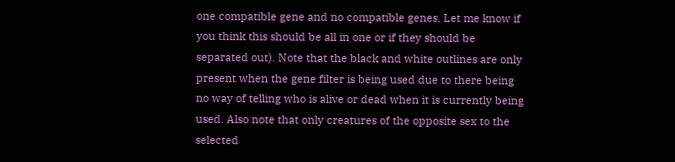one compatible gene and no compatible genes. Let me know if you think this should be all in one or if they should be separated out). Note that the black and white outlines are only present when the gene filter is being used due to there being no way of telling who is alive or dead when it is currently being used. Also note that only creatures of the opposite sex to the selected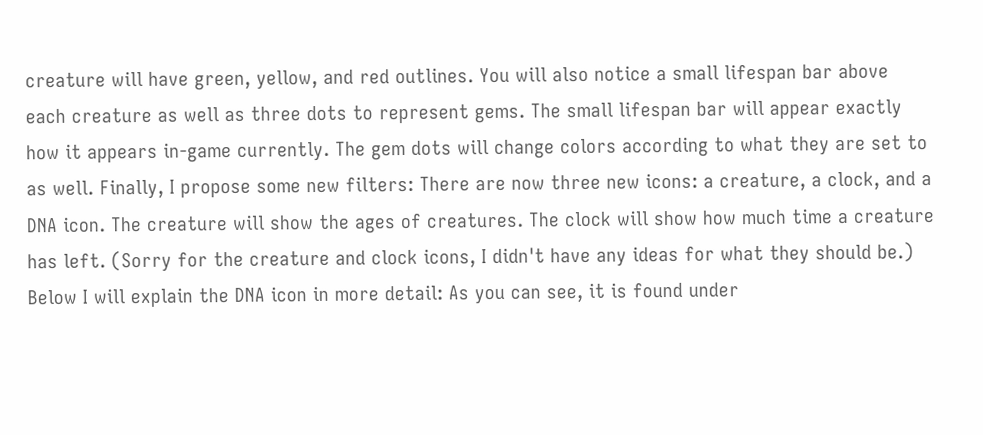creature will have green, yellow, and red outlines. You will also notice a small lifespan bar above each creature as well as three dots to represent gems. The small lifespan bar will appear exactly how it appears in-game currently. The gem dots will change colors according to what they are set to as well. Finally, I propose some new filters: There are now three new icons: a creature, a clock, and a DNA icon. The creature will show the ages of creatures. The clock will show how much time a creature has left. (Sorry for the creature and clock icons, I didn't have any ideas for what they should be.) Below I will explain the DNA icon in more detail: As you can see, it is found under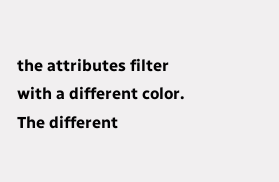the attributes filter with a different color. The different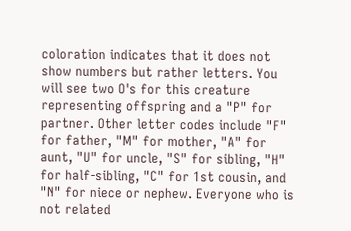coloration indicates that it does not show numbers but rather letters. You will see two O's for this creature representing offspring and a "P" for partner. Other letter codes include "F" for father, "M" for mother, "A" for aunt, "U" for uncle, "S" for sibling, "H" for half-sibling, "C" for 1st cousin, and "N" for niece or nephew. Everyone who is not related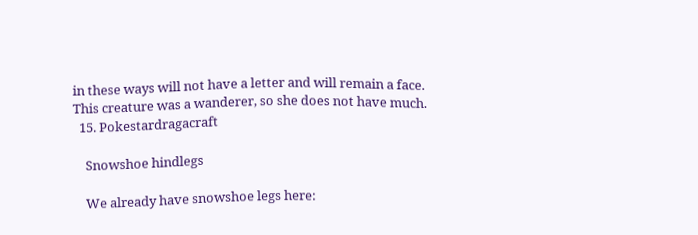in these ways will not have a letter and will remain a face. This creature was a wanderer, so she does not have much.
  15. Pokestardragacraft

    Snowshoe hindlegs

    We already have snowshoe legs here: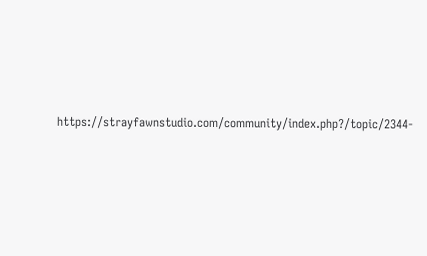https://strayfawnstudio.com/community/index.php?/topic/2344-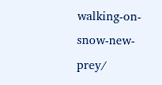walking-on-snow-new-prey/